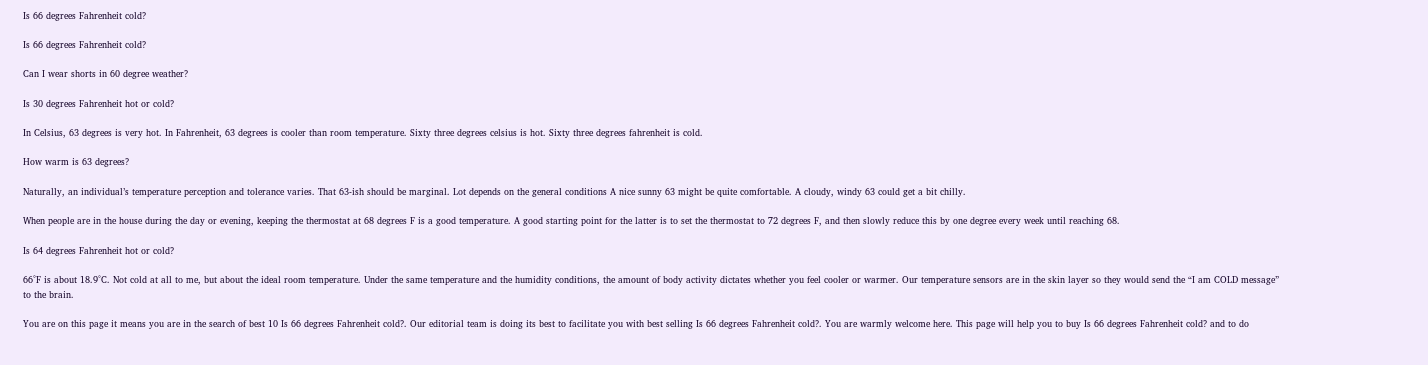Is 66 degrees Fahrenheit cold?

Is 66 degrees Fahrenheit cold?

Can I wear shorts in 60 degree weather?

Is 30 degrees Fahrenheit hot or cold?

In Celsius, 63 degrees is very hot. In Fahrenheit, 63 degrees is cooler than room temperature. Sixty three degrees celsius is hot. Sixty three degrees fahrenheit is cold.

How warm is 63 degrees?

Naturally, an individual’s temperature perception and tolerance varies. That 63-ish should be marginal. Lot depends on the general conditions A nice sunny 63 might be quite comfortable. A cloudy, windy 63 could get a bit chilly.

When people are in the house during the day or evening, keeping the thermostat at 68 degrees F is a good temperature. A good starting point for the latter is to set the thermostat to 72 degrees F, and then slowly reduce this by one degree every week until reaching 68.

Is 64 degrees Fahrenheit hot or cold?

66°F is about 18.9°C. Not cold at all to me, but about the ideal room temperature. Under the same temperature and the humidity conditions, the amount of body activity dictates whether you feel cooler or warmer. Our temperature sensors are in the skin layer so they would send the “I am COLD message” to the brain.

You are on this page it means you are in the search of best 10 Is 66 degrees Fahrenheit cold?. Our editorial team is doing its best to facilitate you with best selling Is 66 degrees Fahrenheit cold?. You are warmly welcome here. This page will help you to buy Is 66 degrees Fahrenheit cold? and to do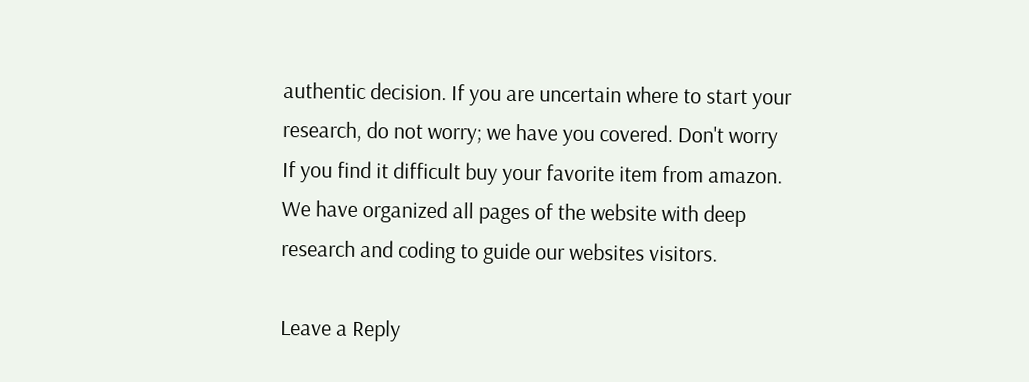authentic decision. If you are uncertain where to start your research, do not worry; we have you covered. Don't worry If you find it difficult buy your favorite item from amazon. We have organized all pages of the website with deep research and coding to guide our websites visitors.

Leave a Reply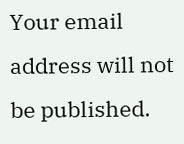Your email address will not be published.